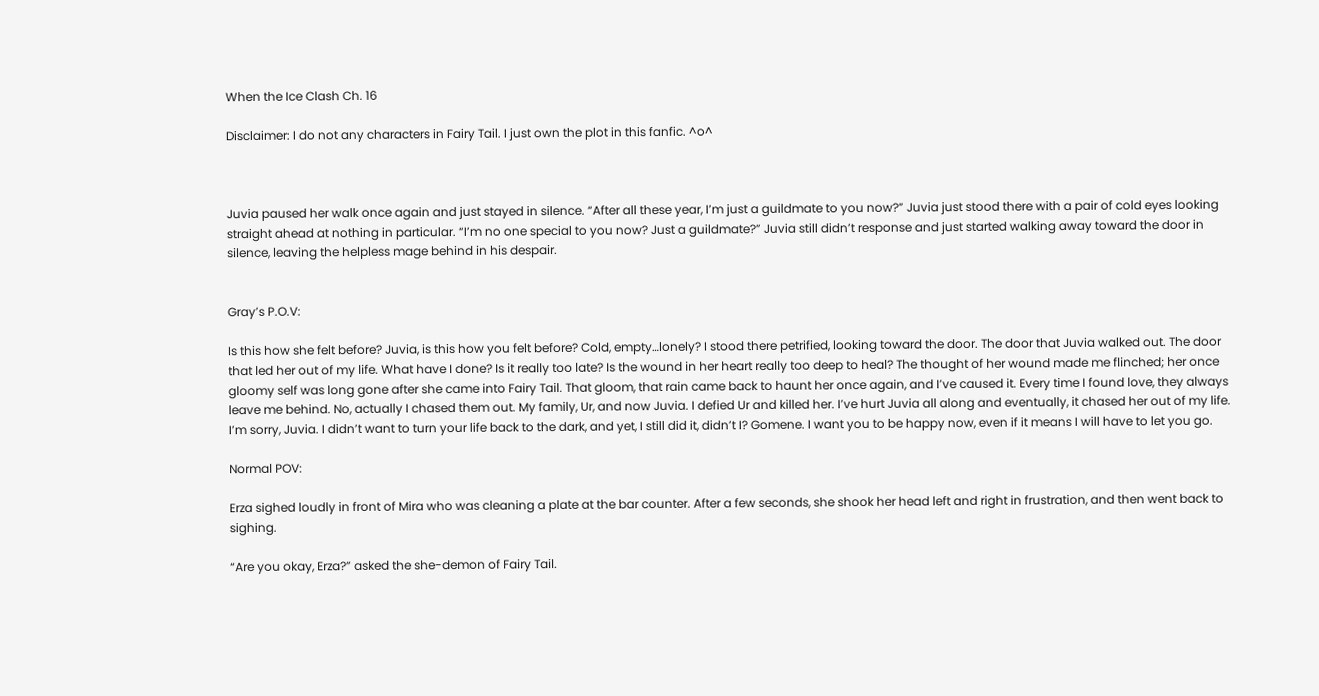When the Ice Clash Ch. 16

Disclaimer: I do not any characters in Fairy Tail. I just own the plot in this fanfic. ^o^



Juvia paused her walk once again and just stayed in silence. “After all these year, I’m just a guildmate to you now?” Juvia just stood there with a pair of cold eyes looking straight ahead at nothing in particular. “I’m no one special to you now? Just a guildmate?” Juvia still didn’t response and just started walking away toward the door in silence, leaving the helpless mage behind in his despair.


Gray’s P.O.V:

Is this how she felt before? Juvia, is this how you felt before? Cold, empty…lonely? I stood there petrified, looking toward the door. The door that Juvia walked out. The door that led her out of my life. What have I done? Is it really too late? Is the wound in her heart really too deep to heal? The thought of her wound made me flinched; her once gloomy self was long gone after she came into Fairy Tail. That gloom, that rain came back to haunt her once again, and I’ve caused it. Every time I found love, they always leave me behind. No, actually I chased them out. My family, Ur, and now Juvia. I defied Ur and killed her. I’ve hurt Juvia all along and eventually, it chased her out of my life. I’m sorry, Juvia. I didn’t want to turn your life back to the dark, and yet, I still did it, didn’t I? Gomene. I want you to be happy now, even if it means I will have to let you go.

Normal POV:

Erza sighed loudly in front of Mira who was cleaning a plate at the bar counter. After a few seconds, she shook her head left and right in frustration, and then went back to sighing.

“Are you okay, Erza?” asked the she-demon of Fairy Tail.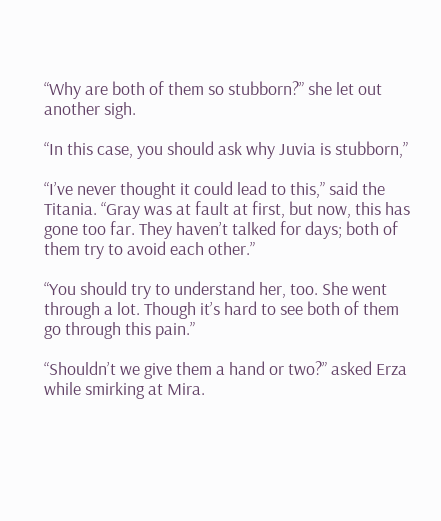“Why are both of them so stubborn?” she let out another sigh.

“In this case, you should ask why Juvia is stubborn,”

“I’ve never thought it could lead to this,” said the Titania. “Gray was at fault at first, but now, this has gone too far. They haven’t talked for days; both of them try to avoid each other.”

“You should try to understand her, too. She went through a lot. Though it’s hard to see both of them go through this pain.”

“Shouldn’t we give them a hand or two?” asked Erza while smirking at Mira.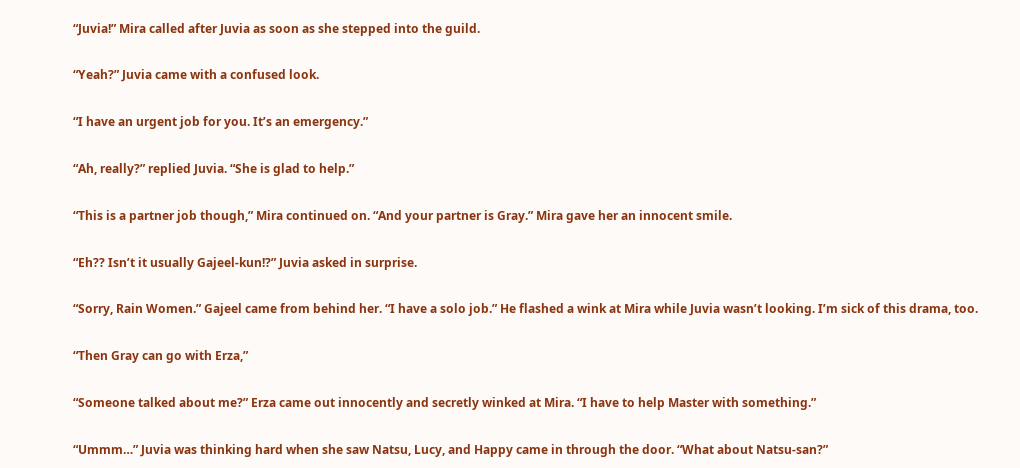“Juvia!” Mira called after Juvia as soon as she stepped into the guild.

“Yeah?” Juvia came with a confused look.

“I have an urgent job for you. It’s an emergency.”

“Ah, really?” replied Juvia. “She is glad to help.”

“This is a partner job though,” Mira continued on. “And your partner is Gray.” Mira gave her an innocent smile.

“Eh?? Isn’t it usually Gajeel-kun!?” Juvia asked in surprise.

“Sorry, Rain Women.” Gajeel came from behind her. “I have a solo job.” He flashed a wink at Mira while Juvia wasn’t looking. I’m sick of this drama, too.

“Then Gray can go with Erza,”

“Someone talked about me?” Erza came out innocently and secretly winked at Mira. “I have to help Master with something.”

“Ummm…” Juvia was thinking hard when she saw Natsu, Lucy, and Happy came in through the door. “What about Natsu-san?”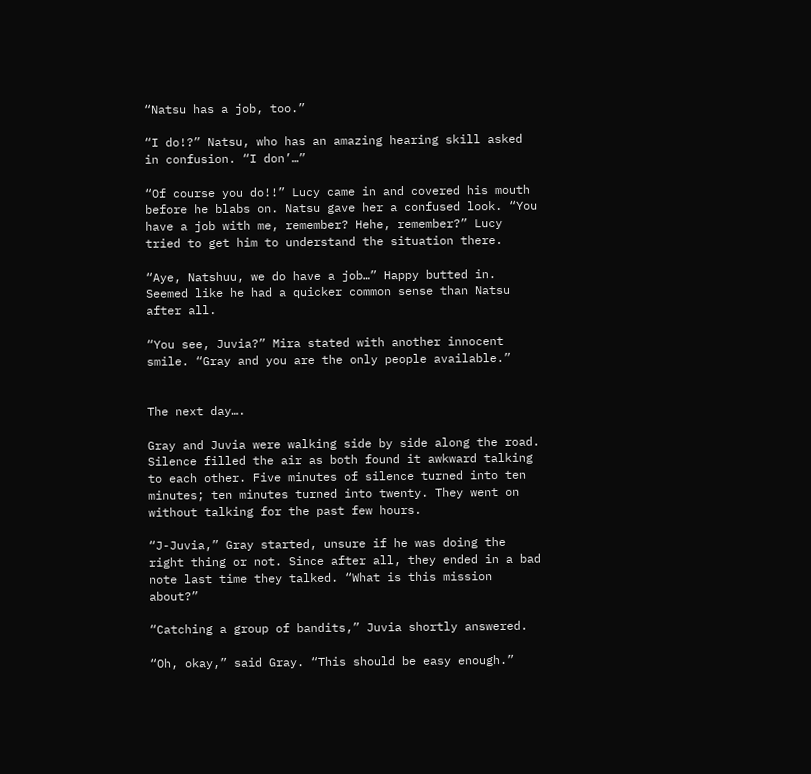“Natsu has a job, too.”

“I do!?” Natsu, who has an amazing hearing skill asked in confusion. “I don’…”

“Of course you do!!” Lucy came in and covered his mouth before he blabs on. Natsu gave her a confused look. “You have a job with me, remember? Hehe, remember?” Lucy tried to get him to understand the situation there.

“Aye, Natshuu, we do have a job…” Happy butted in. Seemed like he had a quicker common sense than Natsu after all.

“You see, Juvia?” Mira stated with another innocent smile. “Gray and you are the only people available.”


The next day….

Gray and Juvia were walking side by side along the road. Silence filled the air as both found it awkward talking to each other. Five minutes of silence turned into ten minutes; ten minutes turned into twenty. They went on without talking for the past few hours.

“J-Juvia,” Gray started, unsure if he was doing the right thing or not. Since after all, they ended in a bad note last time they talked. “What is this mission about?”

“Catching a group of bandits,” Juvia shortly answered.

“Oh, okay,” said Gray. “This should be easy enough.”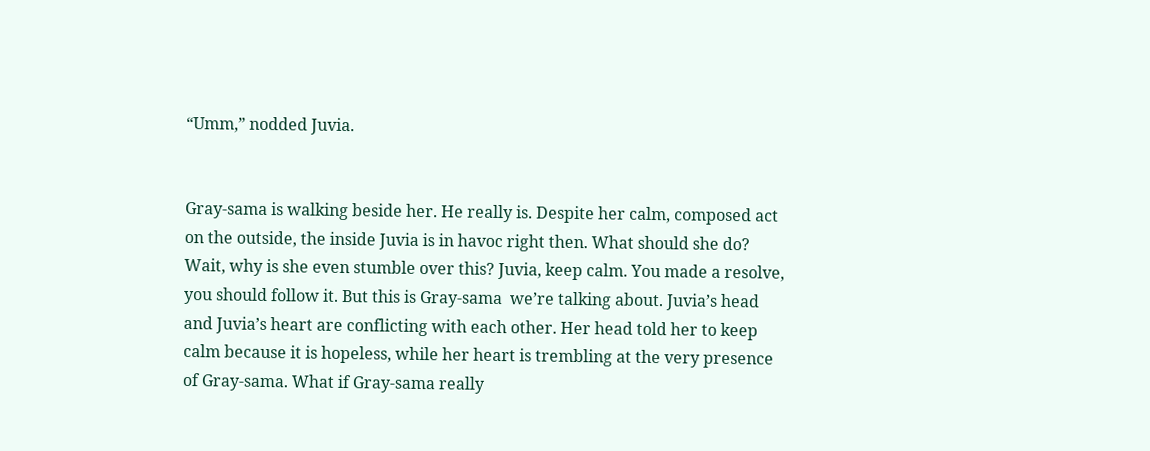“Umm,” nodded Juvia.


Gray-sama is walking beside her. He really is. Despite her calm, composed act on the outside, the inside Juvia is in havoc right then. What should she do? Wait, why is she even stumble over this? Juvia, keep calm. You made a resolve, you should follow it. But this is Gray-sama  we’re talking about. Juvia’s head and Juvia’s heart are conflicting with each other. Her head told her to keep calm because it is hopeless, while her heart is trembling at the very presence of Gray-sama. What if Gray-sama really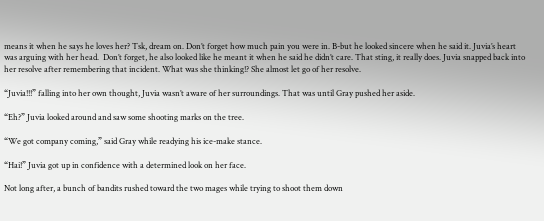means it when he says he loves her? Tsk, dream on. Don’t forget how much pain you were in. B-but he looked sincere when he said it. Juvia’s heart was arguing with her head.  Don’t forget, he also looked like he meant it when he said he didn’t care. That sting, it really does. Juvia snapped back into her resolve after remembering that incident. What was she thinking!? She almost let go of her resolve.

“Juvia!!!” falling into her own thought, Juvia wasn’t aware of her surroundings. That was until Gray pushed her aside.

“Eh?” Juvia looked around and saw some shooting marks on the tree.

“We got company coming,” said Gray while readying his ice-make stance.

“Hai!” Juvia got up in confidence with a determined look on her face.

Not long after, a bunch of bandits rushed toward the two mages while trying to shoot them down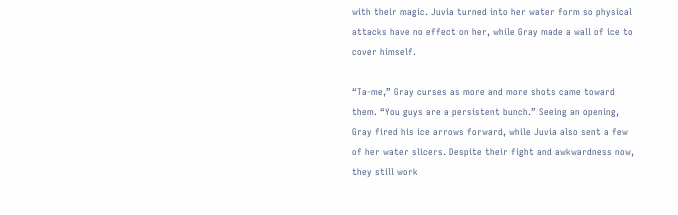with their magic. Juvia turned into her water form so physical attacks have no effect on her, while Gray made a wall of ice to cover himself.

“Ta-me,” Gray curses as more and more shots came toward them. “You guys are a persistent bunch.” Seeing an opening, Gray fired his ice arrows forward, while Juvia also sent a few of her water slicers. Despite their fight and awkwardness now, they still work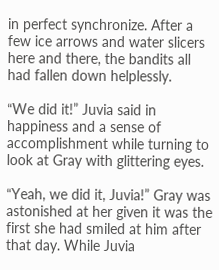in perfect synchronize. After a few ice arrows and water slicers here and there, the bandits all had fallen down helplessly.

“We did it!” Juvia said in happiness and a sense of accomplishment while turning to look at Gray with glittering eyes.

“Yeah, we did it, Juvia!” Gray was astonished at her given it was the first she had smiled at him after that day. While Juvia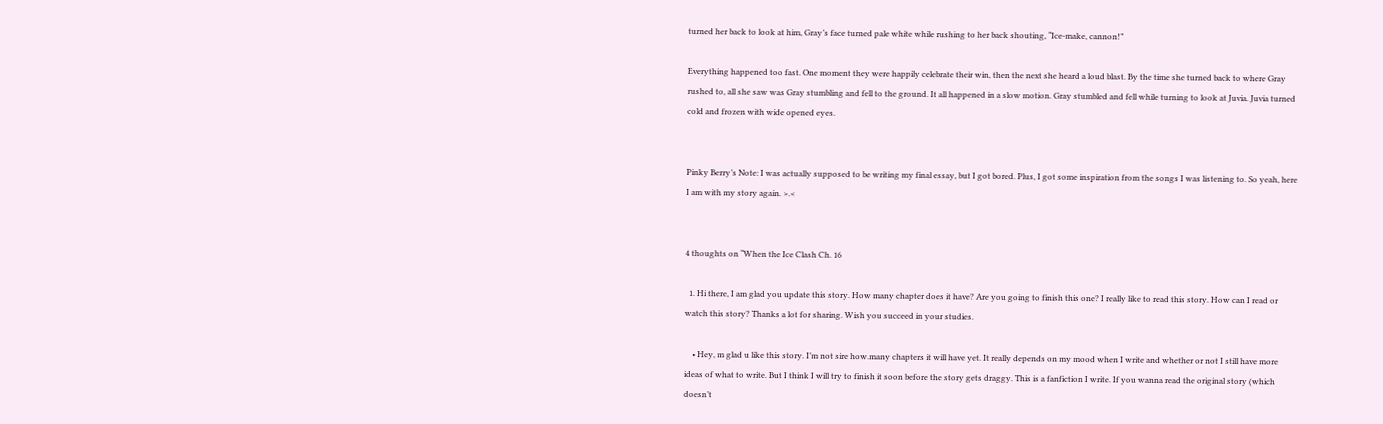turned her back to look at him, Gray’s face turned pale white while rushing to her back shouting, “Ice-make, cannon!”

Everything happened too fast. One moment they were happily celebrate their win, then the next she heard a loud blast. By the time she turned back to where Gray rushed to, all she saw was Gray stumbling and fell to the ground. It all happened in a slow motion. Gray stumbled and fell while turning to look at Juvia. Juvia turned cold and frozen with wide opened eyes.


Pinky Berry’s Note: I was actually supposed to be writing my final essay, but I got bored. Plus, I got some inspiration from the songs I was listening to. So yeah, here I am with my story again. >.<


4 thoughts on “When the Ice Clash Ch. 16

  1. Hi there, I am glad you update this story. How many chapter does it have? Are you going to finish this one? I really like to read this story. How can I read or watch this story? Thanks a lot for sharing. Wish you succeed in your studies.

    • Hey, m glad u like this story. I’m not sire how.many chapters it will have yet. It really depends on my mood when I write and whether or not I still have more ideas of what to write. But I think I will try to finish it soon before the story gets draggy. This is a fanfiction I write. If you wanna read the original story (which doesn’t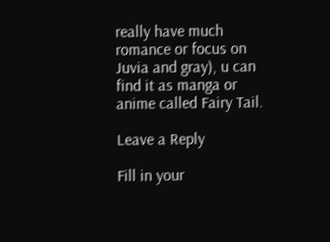really have much romance or focus on Juvia and gray), u can find it as manga or anime called Fairy Tail.

Leave a Reply

Fill in your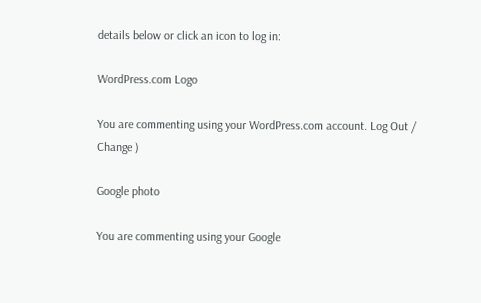details below or click an icon to log in:

WordPress.com Logo

You are commenting using your WordPress.com account. Log Out /  Change )

Google photo

You are commenting using your Google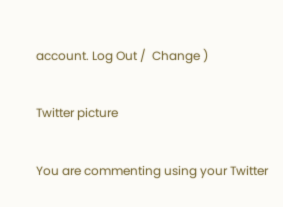account. Log Out /  Change )

Twitter picture

You are commenting using your Twitter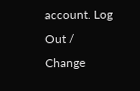account. Log Out /  Change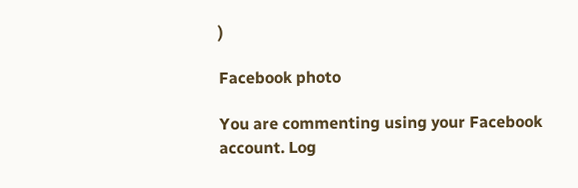)

Facebook photo

You are commenting using your Facebook account. Log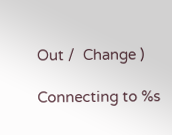Out /  Change )

Connecting to %s